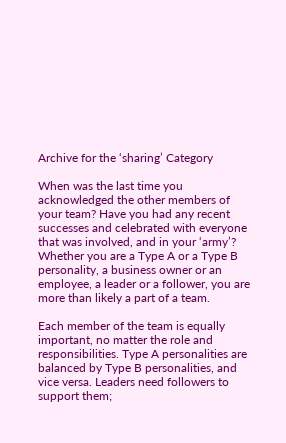Archive for the ‘sharing’ Category

When was the last time you acknowledged the other members of your team? Have you had any recent successes and celebrated with everyone that was involved, and in your ‘army’? Whether you are a Type A or a Type B personality, a business owner or an employee, a leader or a follower, you are more than likely a part of a team.

Each member of the team is equally important, no matter the role and responsibilities. Type A personalities are balanced by Type B personalities, and vice versa. Leaders need followers to support them;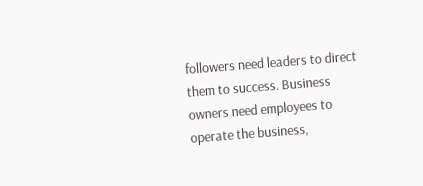followers need leaders to direct them to success. Business owners need employees to operate the business,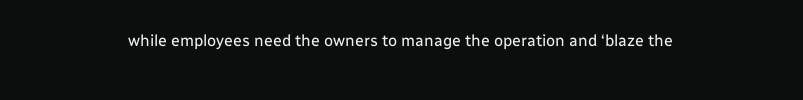while employees need the owners to manage the operation and ‘blaze the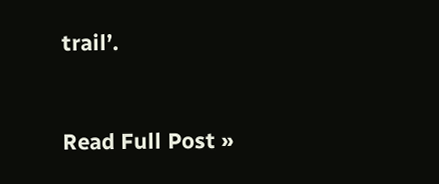trail’.


Read Full Post »